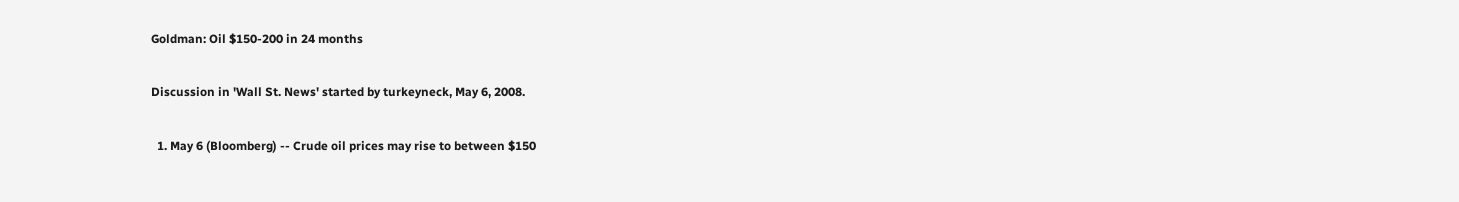Goldman: Oil $150-200 in 24 months

Discussion in 'Wall St. News' started by turkeyneck, May 6, 2008.

  1. May 6 (Bloomberg) -- Crude oil prices may rise to between $150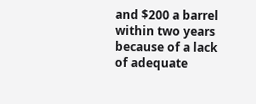and $200 a barrel within two years because of a lack of adequate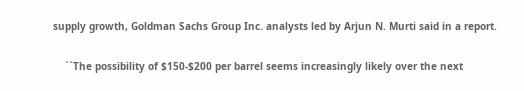supply growth, Goldman Sachs Group Inc. analysts led by Arjun N. Murti said in a report.

    ``The possibility of $150-$200 per barrel seems increasingly likely over the next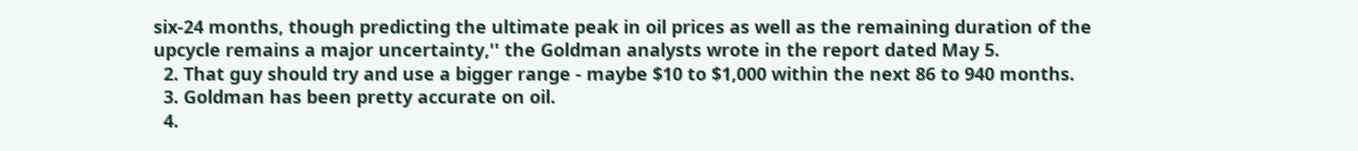six-24 months, though predicting the ultimate peak in oil prices as well as the remaining duration of the upcycle remains a major uncertainty,'' the Goldman analysts wrote in the report dated May 5.
  2. That guy should try and use a bigger range - maybe $10 to $1,000 within the next 86 to 940 months.
  3. Goldman has been pretty accurate on oil.
  4.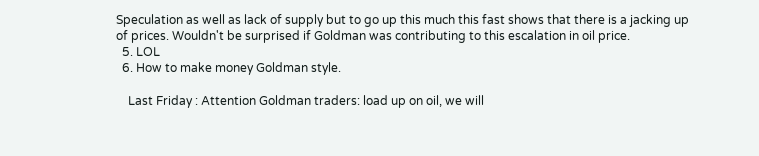Speculation as well as lack of supply but to go up this much this fast shows that there is a jacking up of prices. Wouldn't be surprised if Goldman was contributing to this escalation in oil price.
  5. LOL
  6. How to make money Goldman style.

    Last Friday : Attention Goldman traders: load up on oil, we will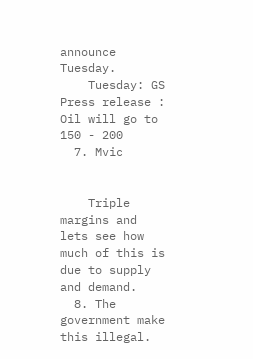announce Tuesday.
    Tuesday: GS Press release : Oil will go to 150 - 200
  7. Mvic


    Triple margins and lets see how much of this is due to supply and demand.
  8. The government make this illegal.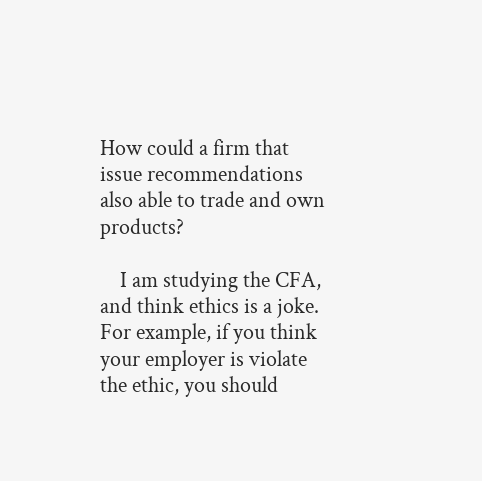How could a firm that issue recommendations also able to trade and own products?

    I am studying the CFA, and think ethics is a joke. For example, if you think your employer is violate the ethic, you should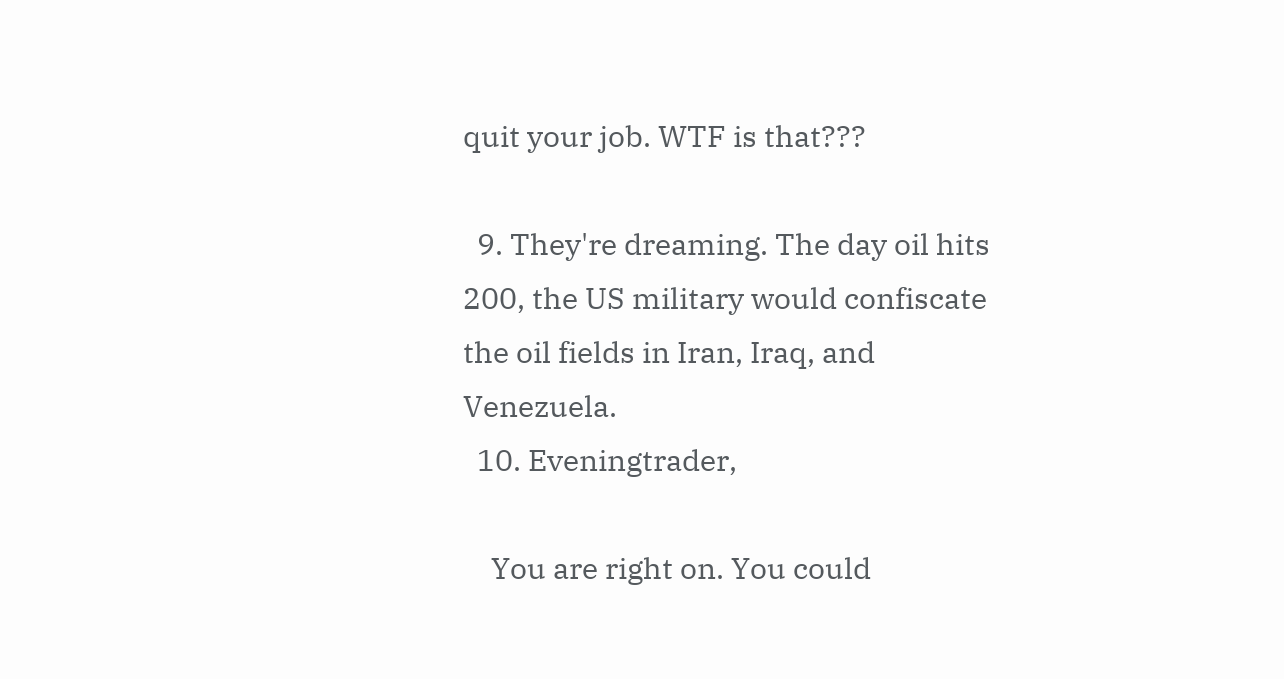quit your job. WTF is that???

  9. They're dreaming. The day oil hits 200, the US military would confiscate the oil fields in Iran, Iraq, and Venezuela.
  10. Eveningtrader,

    You are right on. You could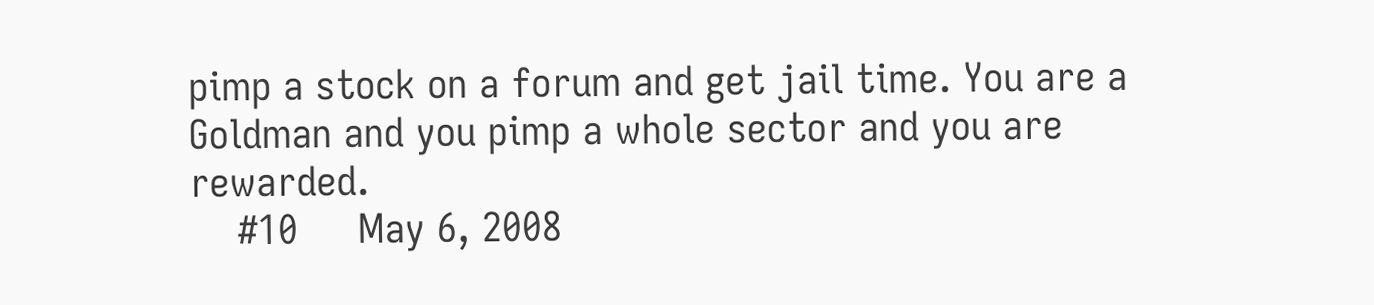pimp a stock on a forum and get jail time. You are a Goldman and you pimp a whole sector and you are rewarded.
    #10     May 6, 2008